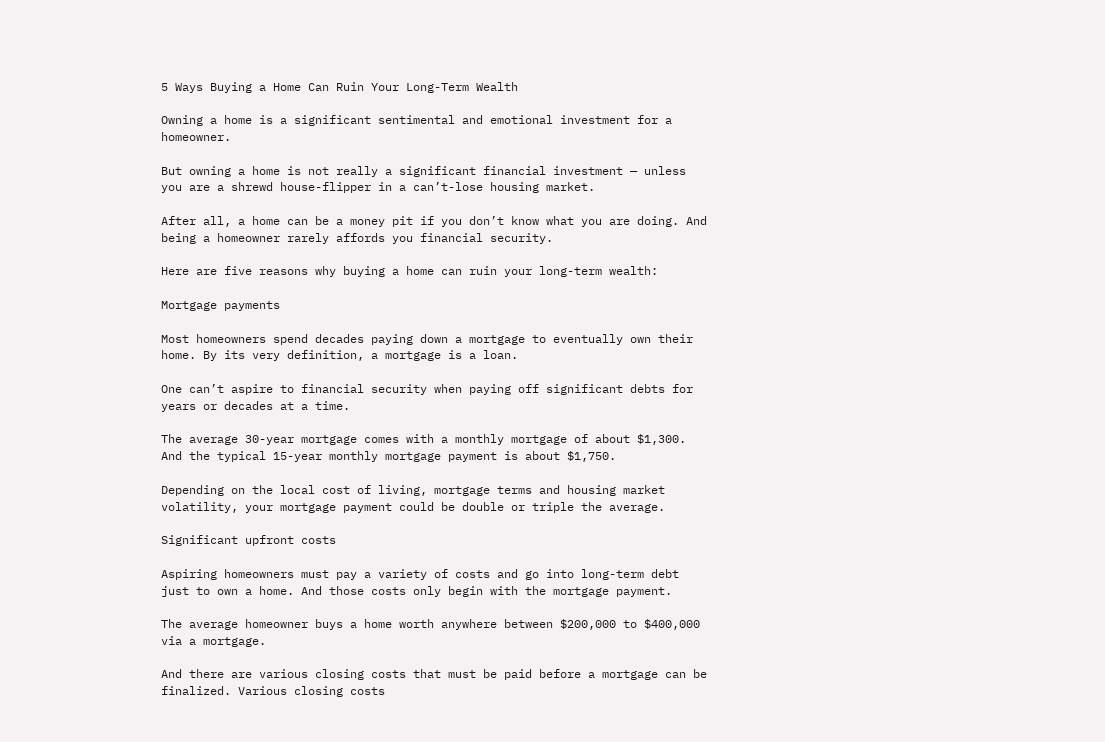5 Ways Buying a Home Can Ruin Your Long-Term Wealth

Owning a home is a significant sentimental and emotional investment for a homeowner.

But owning a home is not really a significant financial investment — unless you are a shrewd house-flipper in a can’t-lose housing market.

After all, a home can be a money pit if you don’t know what you are doing. And being a homeowner rarely affords you financial security.

Here are five reasons why buying a home can ruin your long-term wealth:

Mortgage payments

Most homeowners spend decades paying down a mortgage to eventually own their home. By its very definition, a mortgage is a loan.

One can’t aspire to financial security when paying off significant debts for years or decades at a time.

The average 30-year mortgage comes with a monthly mortgage of about $1,300. And the typical 15-year monthly mortgage payment is about $1,750.

Depending on the local cost of living, mortgage terms and housing market volatility, your mortgage payment could be double or triple the average.

Significant upfront costs

Aspiring homeowners must pay a variety of costs and go into long-term debt just to own a home. And those costs only begin with the mortgage payment.

The average homeowner buys a home worth anywhere between $200,000 to $400,000 via a mortgage.

And there are various closing costs that must be paid before a mortgage can be finalized. Various closing costs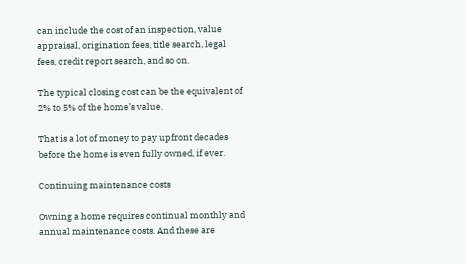can include the cost of an inspection, value appraisal, origination fees, title search, legal fees, credit report search, and so on.

The typical closing cost can be the equivalent of 2% to 5% of the home’s value.

That is a lot of money to pay upfront decades before the home is even fully owned, if ever.

Continuing maintenance costs

Owning a home requires continual monthly and annual maintenance costs. And these are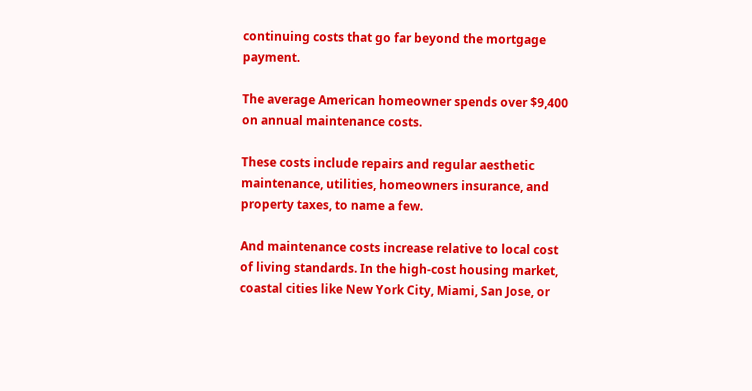continuing costs that go far beyond the mortgage payment.

The average American homeowner spends over $9,400 on annual maintenance costs.

These costs include repairs and regular aesthetic maintenance, utilities, homeowners insurance, and property taxes, to name a few.

And maintenance costs increase relative to local cost of living standards. In the high-cost housing market, coastal cities like New York City, Miami, San Jose, or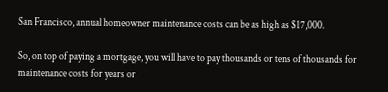San Francisco, annual homeowner maintenance costs can be as high as $17,000.

So, on top of paying a mortgage, you will have to pay thousands or tens of thousands for maintenance costs for years or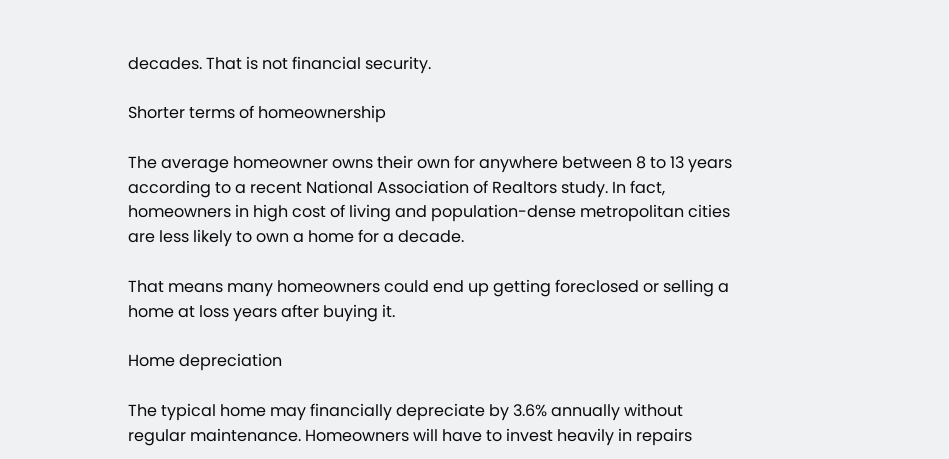decades. That is not financial security.

Shorter terms of homeownership

The average homeowner owns their own for anywhere between 8 to 13 years according to a recent National Association of Realtors study. In fact, homeowners in high cost of living and population-dense metropolitan cities are less likely to own a home for a decade.

That means many homeowners could end up getting foreclosed or selling a home at loss years after buying it.

Home depreciation

The typical home may financially depreciate by 3.6% annually without regular maintenance. Homeowners will have to invest heavily in repairs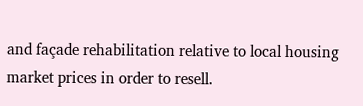and façade rehabilitation relative to local housing market prices in order to resell.